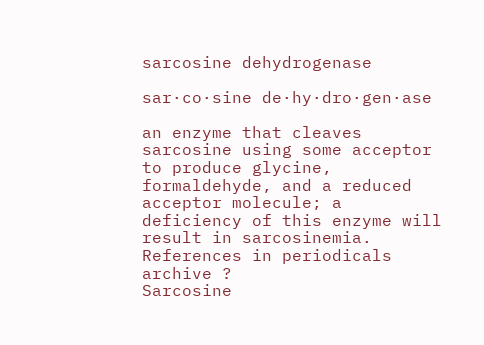sarcosine dehydrogenase

sar·co·sine de·hy·dro·gen·ase

an enzyme that cleaves sarcosine using some acceptor to produce glycine, formaldehyde, and a reduced acceptor molecule; a deficiency of this enzyme will result in sarcosinemia.
References in periodicals archive ?
Sarcosine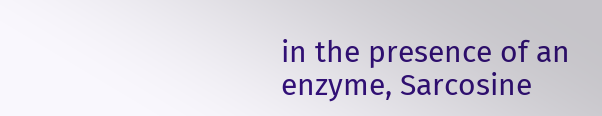in the presence of an enzyme, Sarcosine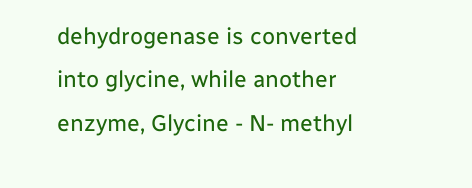dehydrogenase is converted into glycine, while another enzyme, Glycine - N- methyl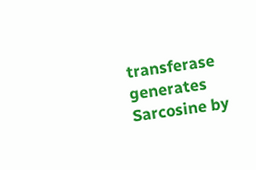transferase generates Sarcosine by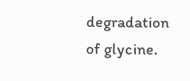degradation of glycine.